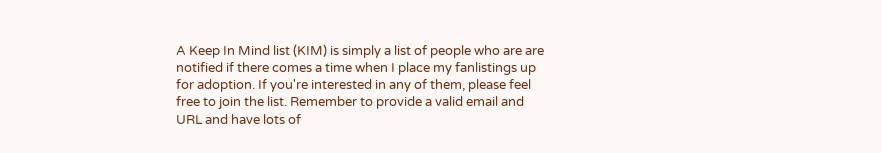A Keep In Mind list (KIM) is simply a list of people who are are notified if there comes a time when I place my fanlistings up for adoption. If you're interested in any of them, please feel free to join the list. Remember to provide a valid email and URL and have lots of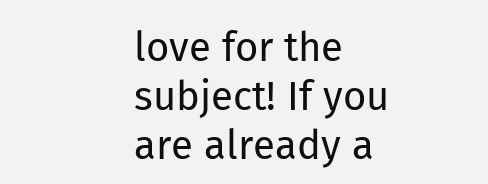love for the subject! If you are already a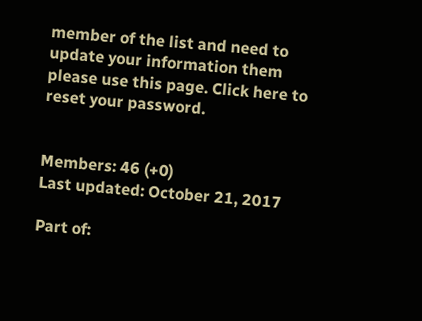member of the list and need to update your information them please use this page. Click here to reset your password.


Members: 46 (+0)
Last updated: October 21, 2017

Part of: